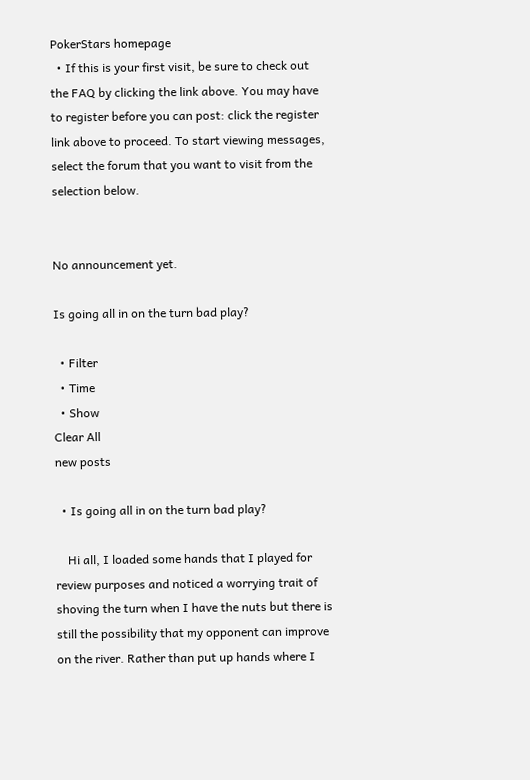PokerStars homepage
  • If this is your first visit, be sure to check out the FAQ by clicking the link above. You may have to register before you can post: click the register link above to proceed. To start viewing messages, select the forum that you want to visit from the selection below.


No announcement yet.

Is going all in on the turn bad play?

  • Filter
  • Time
  • Show
Clear All
new posts

  • Is going all in on the turn bad play?

    Hi all, I loaded some hands that I played for review purposes and noticed a worrying trait of shoving the turn when I have the nuts but there is still the possibility that my opponent can improve on the river. Rather than put up hands where I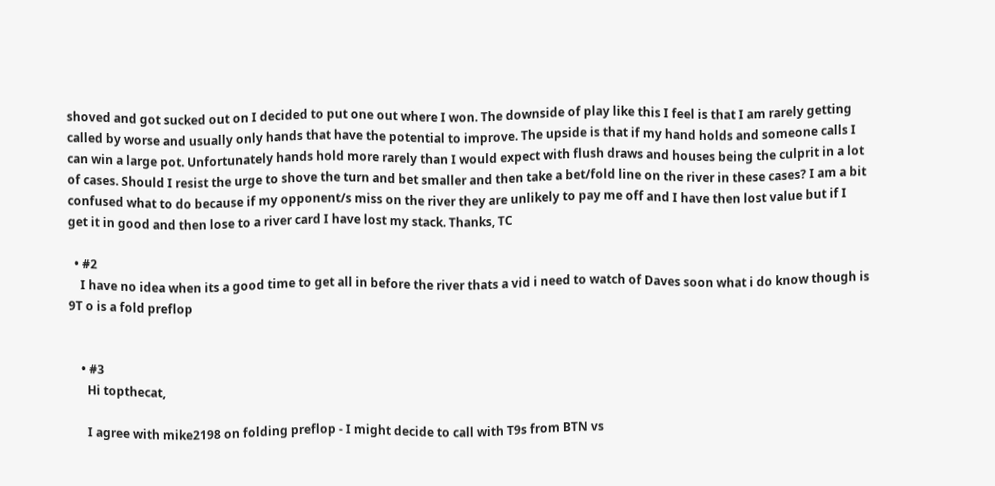shoved and got sucked out on I decided to put one out where I won. The downside of play like this I feel is that I am rarely getting called by worse and usually only hands that have the potential to improve. The upside is that if my hand holds and someone calls I can win a large pot. Unfortunately hands hold more rarely than I would expect with flush draws and houses being the culprit in a lot of cases. Should I resist the urge to shove the turn and bet smaller and then take a bet/fold line on the river in these cases? I am a bit confused what to do because if my opponent/s miss on the river they are unlikely to pay me off and I have then lost value but if I get it in good and then lose to a river card I have lost my stack. Thanks, TC

  • #2
    I have no idea when its a good time to get all in before the river thats a vid i need to watch of Daves soon what i do know though is 9T o is a fold preflop


    • #3
      Hi topthecat,

      I agree with mike2198 on folding preflop - I might decide to call with T9s from BTN vs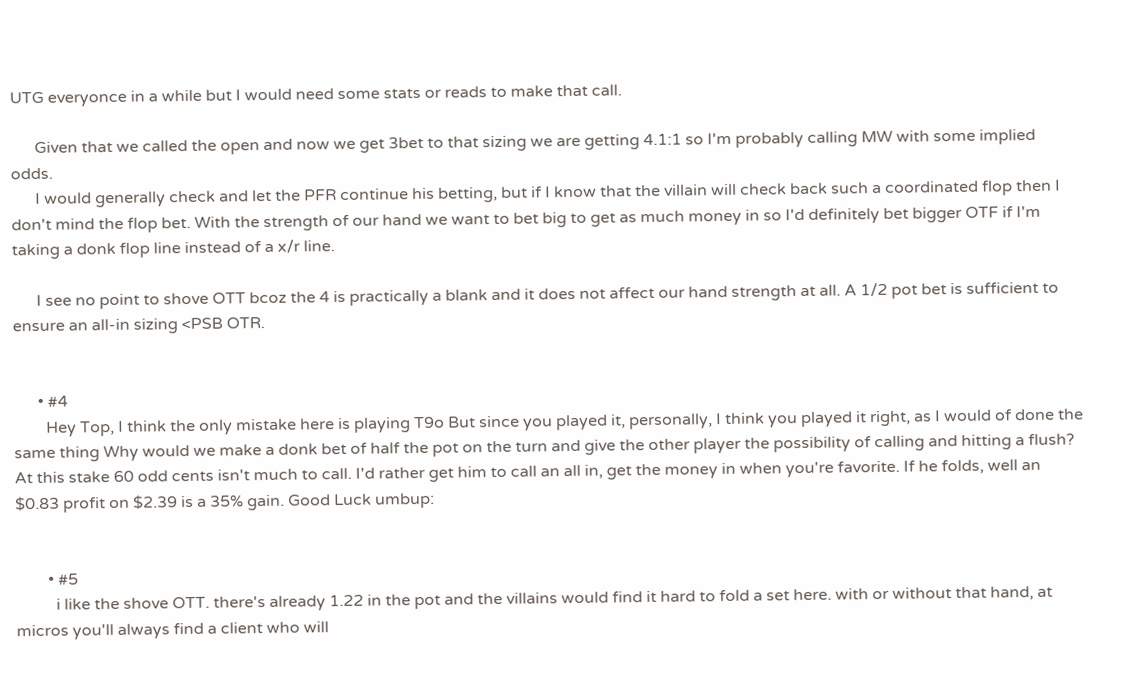UTG everyonce in a while but I would need some stats or reads to make that call.

      Given that we called the open and now we get 3bet to that sizing we are getting 4.1:1 so I'm probably calling MW with some implied odds.
      I would generally check and let the PFR continue his betting, but if I know that the villain will check back such a coordinated flop then I don't mind the flop bet. With the strength of our hand we want to bet big to get as much money in so I'd definitely bet bigger OTF if I'm taking a donk flop line instead of a x/r line.

      I see no point to shove OTT bcoz the 4 is practically a blank and it does not affect our hand strength at all. A 1/2 pot bet is sufficient to ensure an all-in sizing <PSB OTR.


      • #4
        Hey Top, I think the only mistake here is playing T9o But since you played it, personally, I think you played it right, as I would of done the same thing Why would we make a donk bet of half the pot on the turn and give the other player the possibility of calling and hitting a flush? At this stake 60 odd cents isn't much to call. I'd rather get him to call an all in, get the money in when you're favorite. If he folds, well an $0.83 profit on $2.39 is a 35% gain. Good Luck umbup:


        • #5
          i like the shove OTT. there's already 1.22 in the pot and the villains would find it hard to fold a set here. with or without that hand, at micros you'll always find a client who will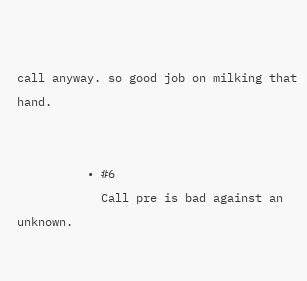call anyway. so good job on milking that hand.


          • #6
            Call pre is bad against an unknown.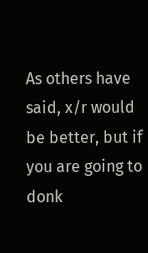As others have said, x/r would be better, but if you are going to donk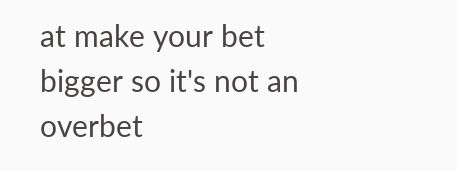at make your bet bigger so it's not an overbet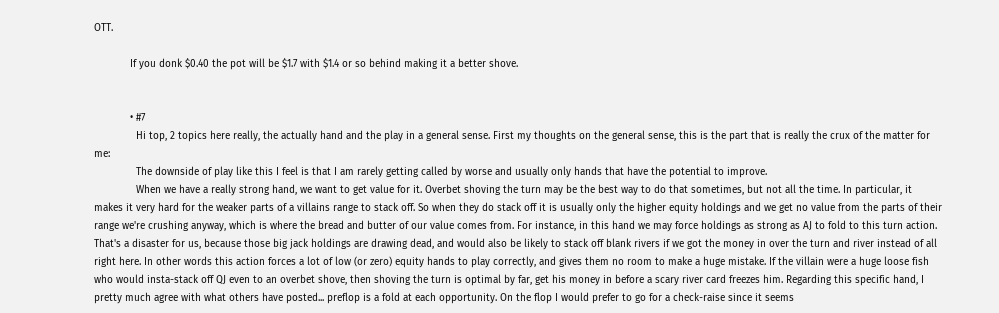OTT.

            If you donk $0.40 the pot will be $1.7 with $1.4 or so behind making it a better shove.


            • #7
              Hi top, 2 topics here really, the actually hand and the play in a general sense. First my thoughts on the general sense, this is the part that is really the crux of the matter for me:
              The downside of play like this I feel is that I am rarely getting called by worse and usually only hands that have the potential to improve.
              When we have a really strong hand, we want to get value for it. Overbet shoving the turn may be the best way to do that sometimes, but not all the time. In particular, it makes it very hard for the weaker parts of a villains range to stack off. So when they do stack off it is usually only the higher equity holdings and we get no value from the parts of their range we're crushing anyway, which is where the bread and butter of our value comes from. For instance, in this hand we may force holdings as strong as AJ to fold to this turn action. That's a disaster for us, because those big jack holdings are drawing dead, and would also be likely to stack off blank rivers if we got the money in over the turn and river instead of all right here. In other words this action forces a lot of low (or zero) equity hands to play correctly, and gives them no room to make a huge mistake. If the villain were a huge loose fish who would insta-stack off QJ even to an overbet shove, then shoving the turn is optimal by far, get his money in before a scary river card freezes him. Regarding this specific hand, I pretty much agree with what others have posted... preflop is a fold at each opportunity. On the flop I would prefer to go for a check-raise since it seems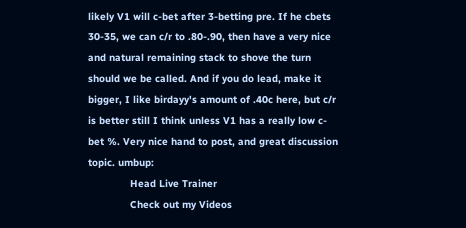likely V1 will c-bet after 3-betting pre. If he cbets 30-35, we can c/r to .80-.90, then have a very nice and natural remaining stack to shove the turn should we be called. And if you do lead, make it bigger, I like birdayy's amount of .40c here, but c/r is better still I think unless V1 has a really low c-bet %. Very nice hand to post, and great discussion topic. umbup:
              Head Live Trainer
              Check out my Videos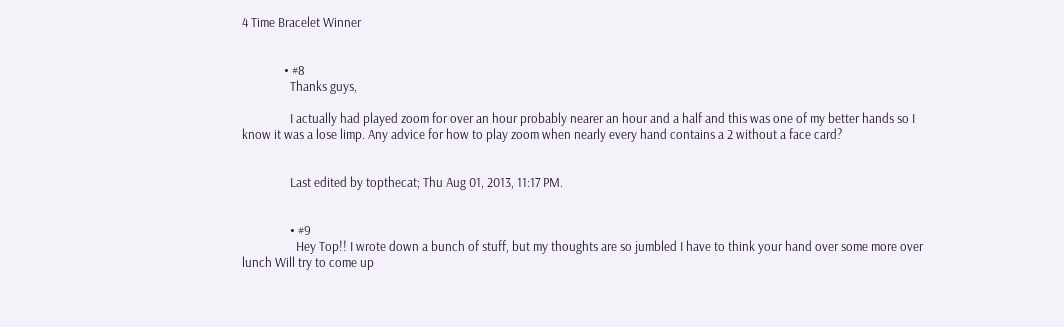4 Time Bracelet Winner


              • #8
                Thanks guys,

                I actually had played zoom for over an hour probably nearer an hour and a half and this was one of my better hands so I know it was a lose limp. Any advice for how to play zoom when nearly every hand contains a 2 without a face card?


                Last edited by topthecat; Thu Aug 01, 2013, 11:17 PM.


                • #9
                  Hey Top!! I wrote down a bunch of stuff, but my thoughts are so jumbled I have to think your hand over some more over lunch Will try to come up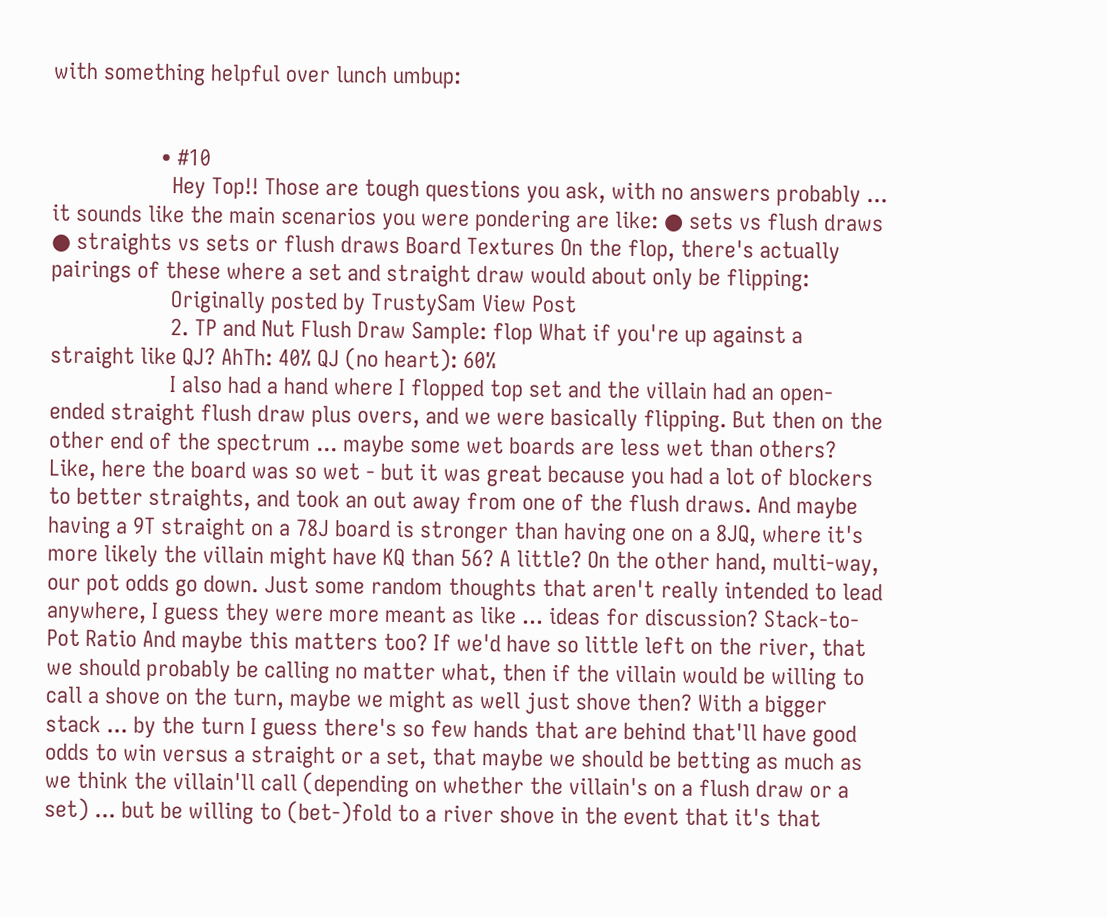with something helpful over lunch umbup:


                  • #10
                    Hey Top!! Those are tough questions you ask, with no answers probably ... it sounds like the main scenarios you were pondering are like: ● sets vs flush draws ● straights vs sets or flush draws Board Textures On the flop, there's actually pairings of these where a set and straight draw would about only be flipping:
                    Originally posted by TrustySam View Post
                    2. TP and Nut Flush Draw Sample: flop What if you're up against a straight like QJ? AhTh: 40% QJ (no heart): 60%
                    I also had a hand where I flopped top set and the villain had an open-ended straight flush draw plus overs, and we were basically flipping. But then on the other end of the spectrum ... maybe some wet boards are less wet than others? Like, here the board was so wet - but it was great because you had a lot of blockers to better straights, and took an out away from one of the flush draws. And maybe having a 9T straight on a 78J board is stronger than having one on a 8JQ, where it's more likely the villain might have KQ than 56? A little? On the other hand, multi-way, our pot odds go down. Just some random thoughts that aren't really intended to lead anywhere, I guess they were more meant as like ... ideas for discussion? Stack-to-Pot Ratio And maybe this matters too? If we'd have so little left on the river, that we should probably be calling no matter what, then if the villain would be willing to call a shove on the turn, maybe we might as well just shove then? With a bigger stack ... by the turn I guess there's so few hands that are behind that'll have good odds to win versus a straight or a set, that maybe we should be betting as much as we think the villain'll call (depending on whether the villain's on a flush draw or a set) ... but be willing to (bet-)fold to a river shove in the event that it's that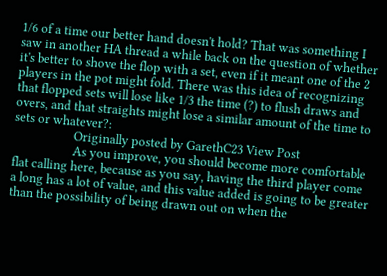1/6 of a time our better hand doesn't hold? That was something I saw in another HA thread a while back on the question of whether it's better to shove the flop with a set, even if it meant one of the 2 players in the pot might fold. There was this idea of recognizing that flopped sets will lose like 1/3 the time (?) to flush draws and overs, and that straights might lose a similar amount of the time to sets or whatever?:
                    Originally posted by GarethC23 View Post
                    As you improve, you should become more comfortable flat calling here, because as you say, having the third player come a long has a lot of value, and this value added is going to be greater than the possibility of being drawn out on when the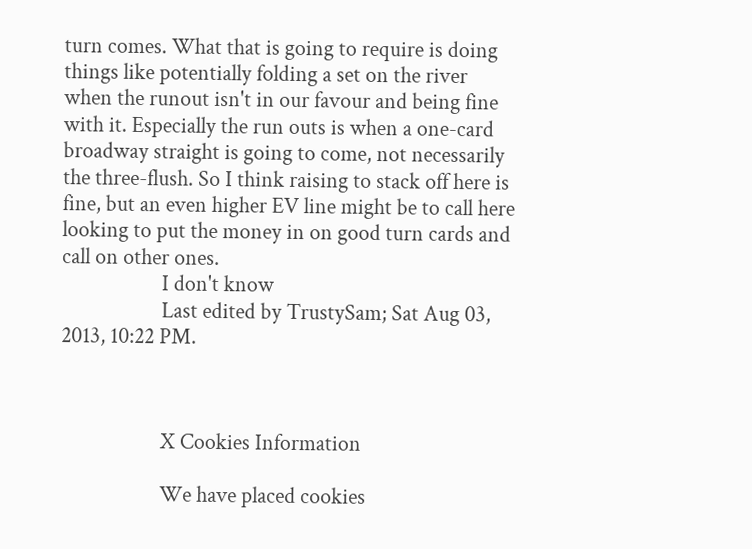turn comes. What that is going to require is doing things like potentially folding a set on the river when the runout isn't in our favour and being fine with it. Especially the run outs is when a one-card broadway straight is going to come, not necessarily the three-flush. So I think raising to stack off here is fine, but an even higher EV line might be to call here looking to put the money in on good turn cards and call on other ones.
                    I don't know
                    Last edited by TrustySam; Sat Aug 03, 2013, 10:22 PM.



                    X Cookies Information

                    We have placed cookies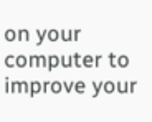on your computer to improve your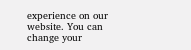experience on our website. You can change your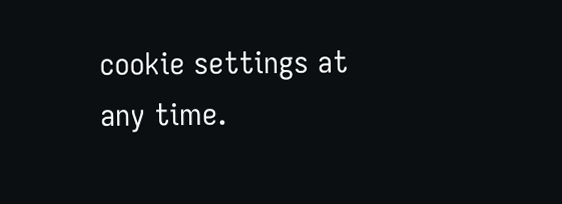cookie settings at any time.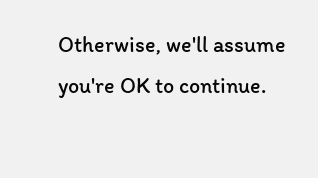Otherwise, we'll assume you're OK to continue.